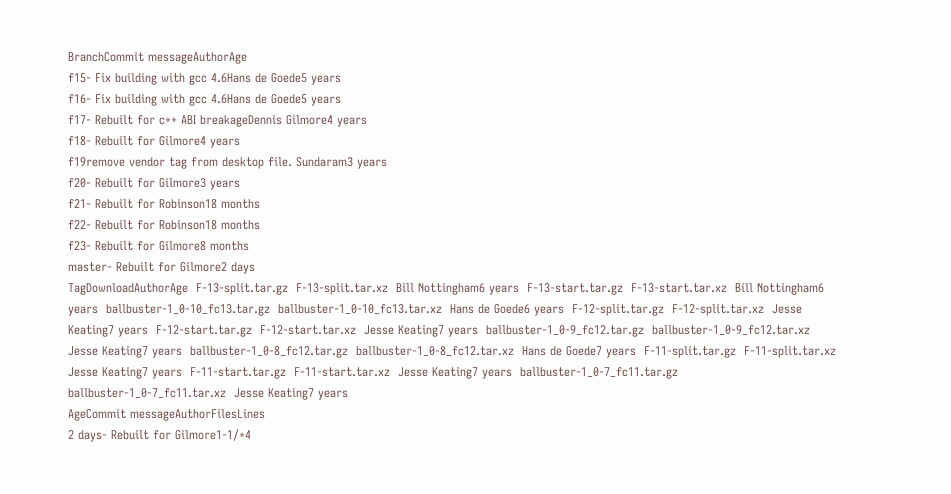BranchCommit messageAuthorAge
f15- Fix building with gcc 4.6Hans de Goede5 years
f16- Fix building with gcc 4.6Hans de Goede5 years
f17- Rebuilt for c++ ABI breakageDennis Gilmore4 years
f18- Rebuilt for Gilmore4 years
f19remove vendor tag from desktop file. Sundaram3 years
f20- Rebuilt for Gilmore3 years
f21- Rebuilt for Robinson18 months
f22- Rebuilt for Robinson18 months
f23- Rebuilt for Gilmore8 months
master- Rebuilt for Gilmore2 days
TagDownloadAuthorAge  F-13-split.tar.gz  F-13-split.tar.xz  Bill Nottingham6 years  F-13-start.tar.gz  F-13-start.tar.xz  Bill Nottingham6 years  ballbuster-1_0-10_fc13.tar.gz  ballbuster-1_0-10_fc13.tar.xz  Hans de Goede6 years  F-12-split.tar.gz  F-12-split.tar.xz  Jesse Keating7 years  F-12-start.tar.gz  F-12-start.tar.xz  Jesse Keating7 years  ballbuster-1_0-9_fc12.tar.gz  ballbuster-1_0-9_fc12.tar.xz  Jesse Keating7 years  ballbuster-1_0-8_fc12.tar.gz  ballbuster-1_0-8_fc12.tar.xz  Hans de Goede7 years  F-11-split.tar.gz  F-11-split.tar.xz  Jesse Keating7 years  F-11-start.tar.gz  F-11-start.tar.xz  Jesse Keating7 years  ballbuster-1_0-7_fc11.tar.gz  ballbuster-1_0-7_fc11.tar.xz  Jesse Keating7 years
AgeCommit messageAuthorFilesLines
2 days- Rebuilt for Gilmore1-1/+4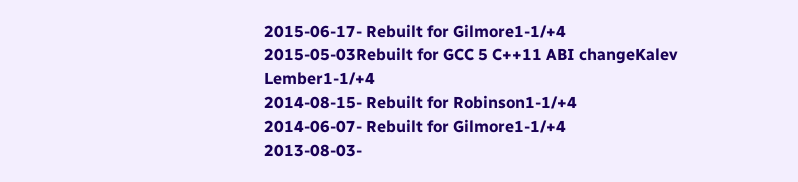2015-06-17- Rebuilt for Gilmore1-1/+4
2015-05-03Rebuilt for GCC 5 C++11 ABI changeKalev Lember1-1/+4
2014-08-15- Rebuilt for Robinson1-1/+4
2014-06-07- Rebuilt for Gilmore1-1/+4
2013-08-03-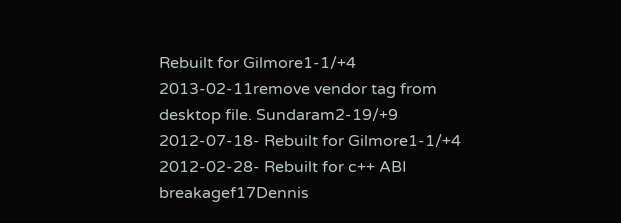Rebuilt for Gilmore1-1/+4
2013-02-11remove vendor tag from desktop file. Sundaram2-19/+9
2012-07-18- Rebuilt for Gilmore1-1/+4
2012-02-28- Rebuilt for c++ ABI breakagef17Dennis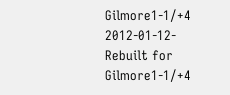Gilmore1-1/+4
2012-01-12- Rebuilt for Gilmore1-1/+4